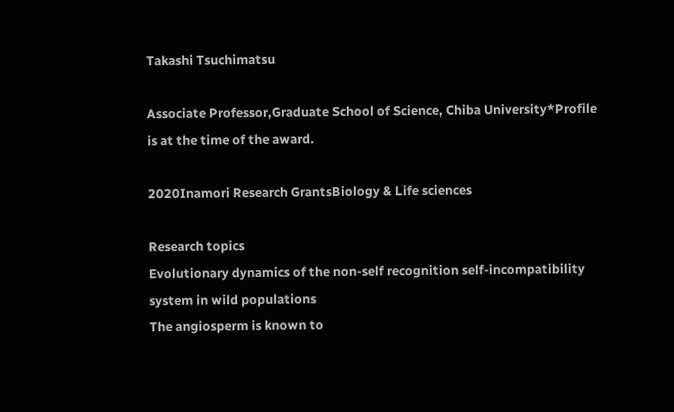Takashi Tsuchimatsu

Associate Professor,Graduate School of Science, Chiba University*Profile is at the time of the award.

2020Inamori Research GrantsBiology & Life sciences

Research topics
Evolutionary dynamics of the non-self recognition self-incompatibility system in wild populations
The angiosperm is known to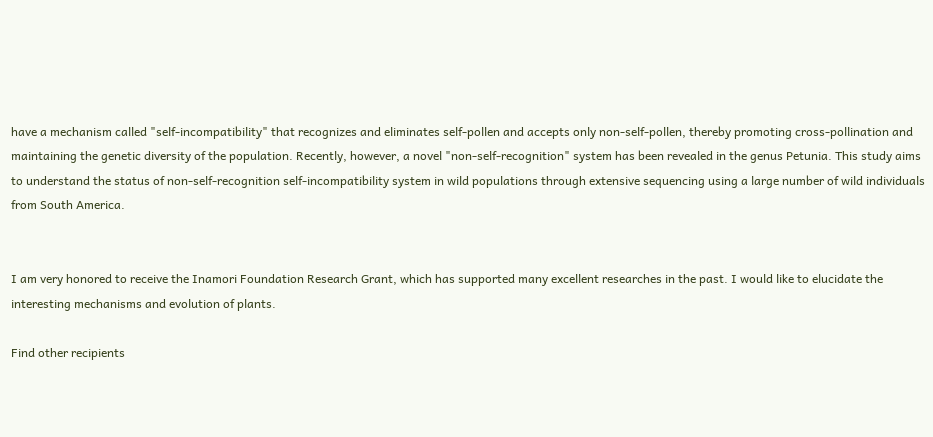have a mechanism called "self-incompatibility" that recognizes and eliminates self-pollen and accepts only non-self-pollen, thereby promoting cross-pollination and maintaining the genetic diversity of the population. Recently, however, a novel "non-self-recognition" system has been revealed in the genus Petunia. This study aims to understand the status of non-self-recognition self-incompatibility system in wild populations through extensive sequencing using a large number of wild individuals from South America.


I am very honored to receive the Inamori Foundation Research Grant, which has supported many excellent researches in the past. I would like to elucidate the interesting mechanisms and evolution of plants.

Find other recipients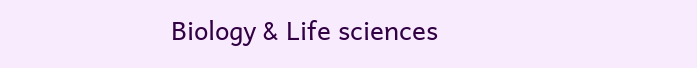Biology & Life sciences